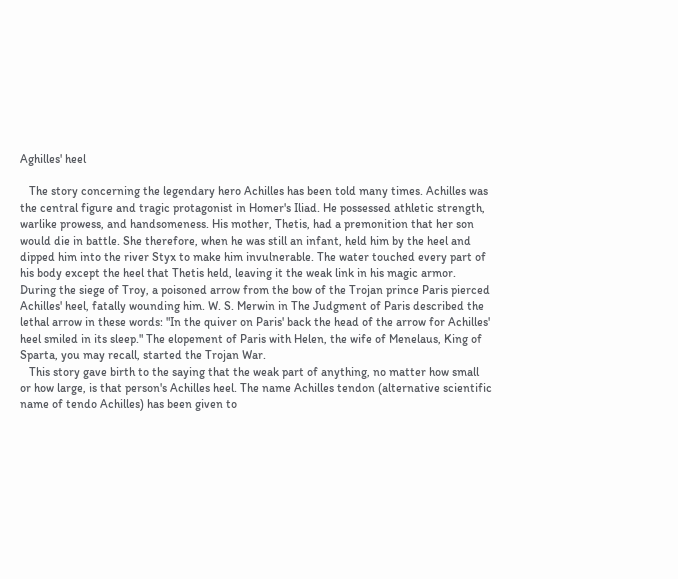Aghilles' heel

   The story concerning the legendary hero Achilles has been told many times. Achilles was the central figure and tragic protagonist in Homer's Iliad. He possessed athletic strength, warlike prowess, and handsomeness. His mother, Thetis, had a premonition that her son would die in battle. She therefore, when he was still an infant, held him by the heel and dipped him into the river Styx to make him invulnerable. The water touched every part of his body except the heel that Thetis held, leaving it the weak link in his magic armor. During the siege of Troy, a poisoned arrow from the bow of the Trojan prince Paris pierced Achilles' heel, fatally wounding him. W. S. Merwin in The Judgment of Paris described the lethal arrow in these words: "In the quiver on Paris' back the head of the arrow for Achilles' heel smiled in its sleep." The elopement of Paris with Helen, the wife of Menelaus, King of Sparta, you may recall, started the Trojan War.
   This story gave birth to the saying that the weak part of anything, no matter how small or how large, is that person's Achilles heel. The name Achilles tendon (alternative scientific name of tendo Achilles) has been given to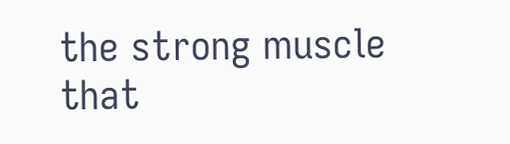the strong muscle that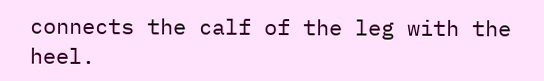connects the calf of the leg with the heel.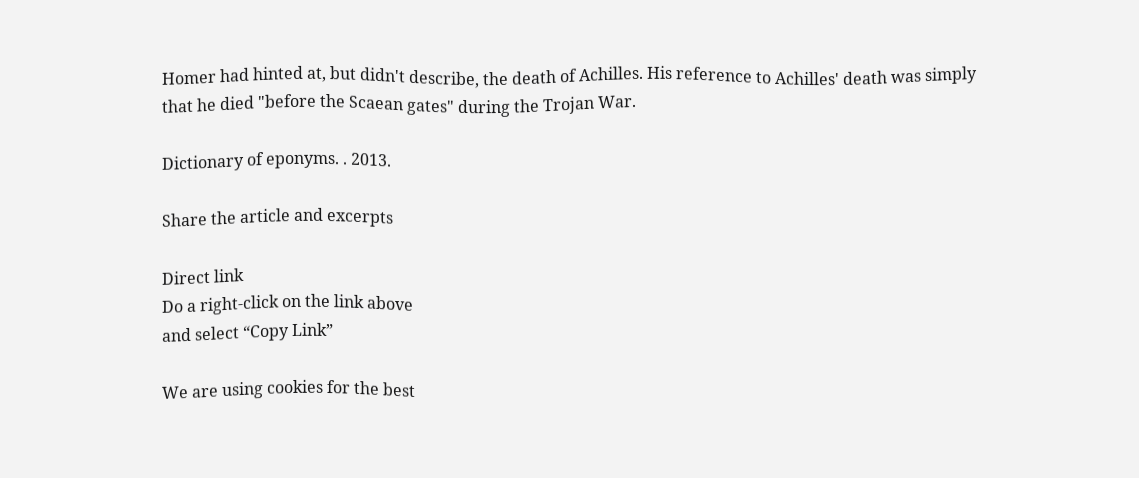Homer had hinted at, but didn't describe, the death of Achilles. His reference to Achilles' death was simply that he died "before the Scaean gates" during the Trojan War.

Dictionary of eponyms. . 2013.

Share the article and excerpts

Direct link
Do a right-click on the link above
and select “Copy Link”

We are using cookies for the best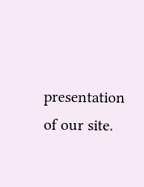presentation of our site.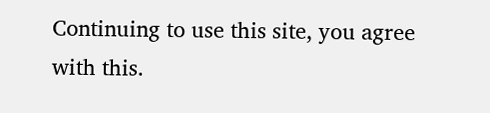Continuing to use this site, you agree with this.